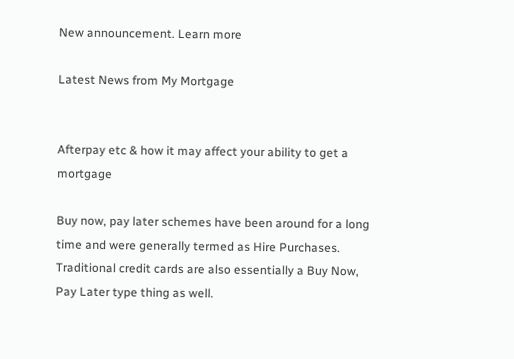New announcement. Learn more

Latest News from My Mortgage


Afterpay etc & how it may affect your ability to get a mortgage

Buy now, pay later schemes have been around for a long time and were generally termed as Hire Purchases. Traditional credit cards are also essentially a Buy Now, Pay Later type thing as well.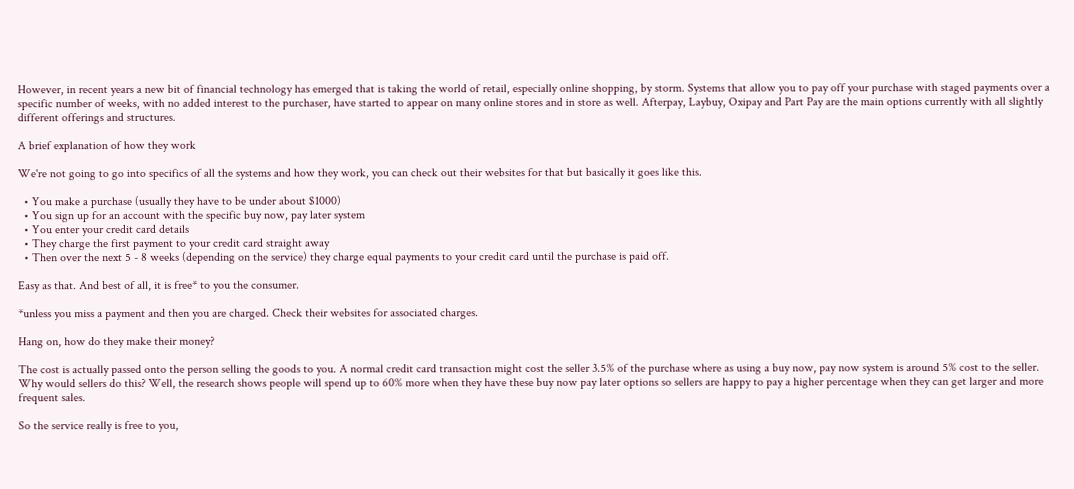However, in recent years a new bit of financial technology has emerged that is taking the world of retail, especially online shopping, by storm. Systems that allow you to pay off your purchase with staged payments over a specific number of weeks, with no added interest to the purchaser, have started to appear on many online stores and in store as well. Afterpay, Laybuy, Oxipay and Part Pay are the main options currently with all slightly different offerings and structures.

A brief explanation of how they work

We're not going to go into specifics of all the systems and how they work, you can check out their websites for that but basically it goes like this.

  • You make a purchase (usually they have to be under about $1000)
  • You sign up for an account with the specific buy now, pay later system
  • You enter your credit card details
  • They charge the first payment to your credit card straight away
  • Then over the next 5 - 8 weeks (depending on the service) they charge equal payments to your credit card until the purchase is paid off.

Easy as that. And best of all, it is free* to you the consumer.

*unless you miss a payment and then you are charged. Check their websites for associated charges.

Hang on, how do they make their money?

The cost is actually passed onto the person selling the goods to you. A normal credit card transaction might cost the seller 3.5% of the purchase where as using a buy now, pay now system is around 5% cost to the seller. Why would sellers do this? Well, the research shows people will spend up to 60% more when they have these buy now pay later options so sellers are happy to pay a higher percentage when they can get larger and more frequent sales.

So the service really is free to you,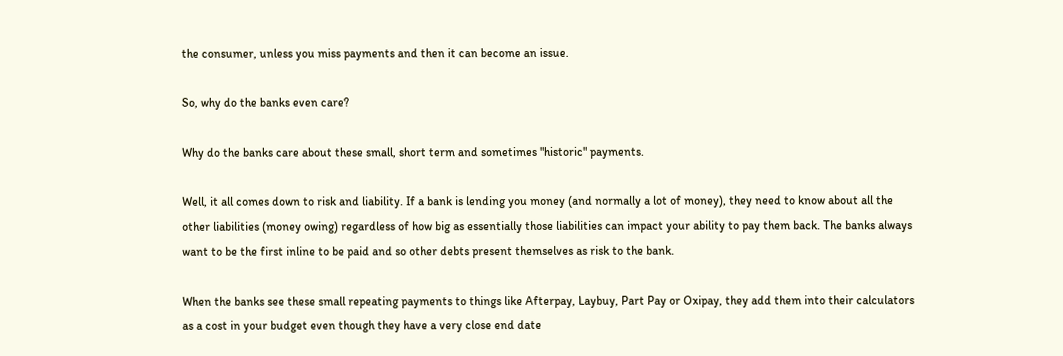the consumer, unless you miss payments and then it can become an issue.

So, why do the banks even care?

Why do the banks care about these small, short term and sometimes "historic" payments.

Well, it all comes down to risk and liability. If a bank is lending you money (and normally a lot of money), they need to know about all the other liabilities (money owing) regardless of how big as essentially those liabilities can impact your ability to pay them back. The banks always want to be the first inline to be paid and so other debts present themselves as risk to the bank.

When the banks see these small repeating payments to things like Afterpay, Laybuy, Part Pay or Oxipay, they add them into their calculators as a cost in your budget even though they have a very close end date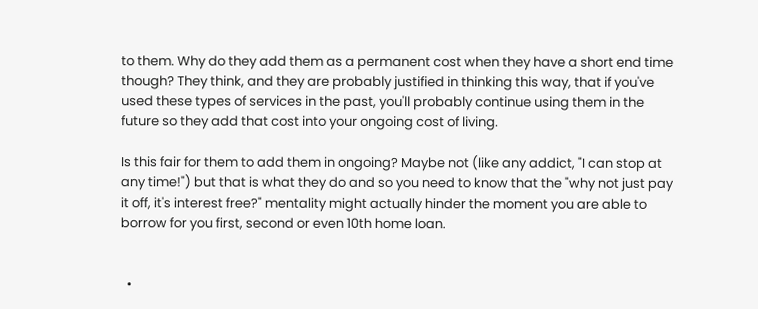to them. Why do they add them as a permanent cost when they have a short end time though? They think, and they are probably justified in thinking this way, that if you've used these types of services in the past, you'll probably continue using them in the future so they add that cost into your ongoing cost of living.

Is this fair for them to add them in ongoing? Maybe not (like any addict, "I can stop at any time!") but that is what they do and so you need to know that the "why not just pay it off, it's interest free?" mentality might actually hinder the moment you are able to borrow for you first, second or even 10th home loan.


  •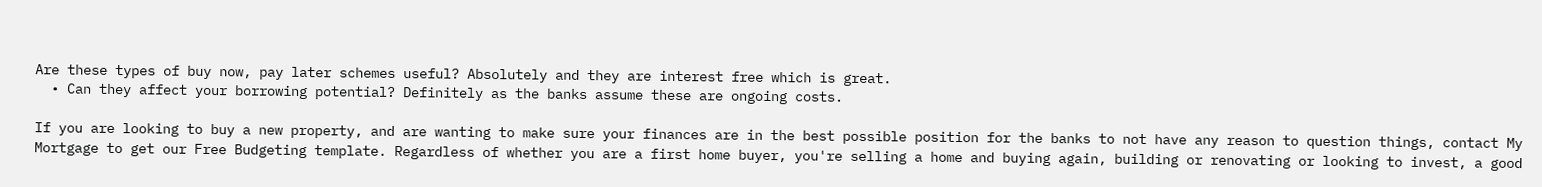Are these types of buy now, pay later schemes useful? Absolutely and they are interest free which is great.
  • Can they affect your borrowing potential? Definitely as the banks assume these are ongoing costs.

If you are looking to buy a new property, and are wanting to make sure your finances are in the best possible position for the banks to not have any reason to question things, contact My Mortgage to get our Free Budgeting template. Regardless of whether you are a first home buyer, you're selling a home and buying again, building or renovating or looking to invest, a good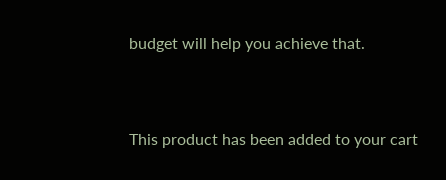budget will help you achieve that.


This product has been added to your cart